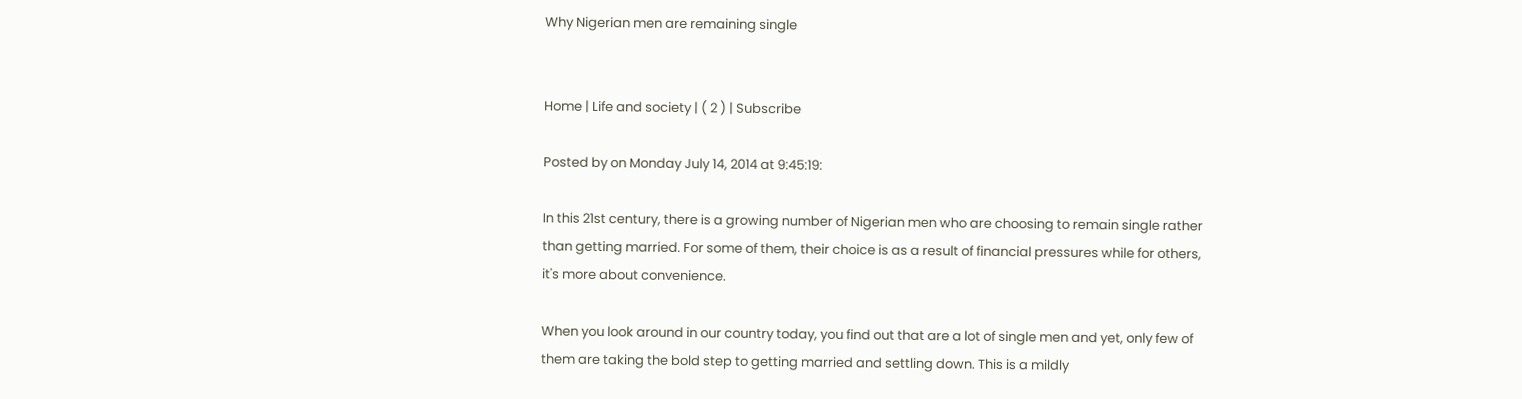Why Nigerian men are remaining single


Home | Life and society | ( 2 ) | Subscribe

Posted by on Monday July 14, 2014 at 9:45:19:

In this 21st century, there is a growing number of Nigerian men who are choosing to remain single rather than getting married. For some of them, their choice is as a result of financial pressures while for others, it's more about convenience.

When you look around in our country today, you find out that are a lot of single men and yet, only few of them are taking the bold step to getting married and settling down. This is a mildly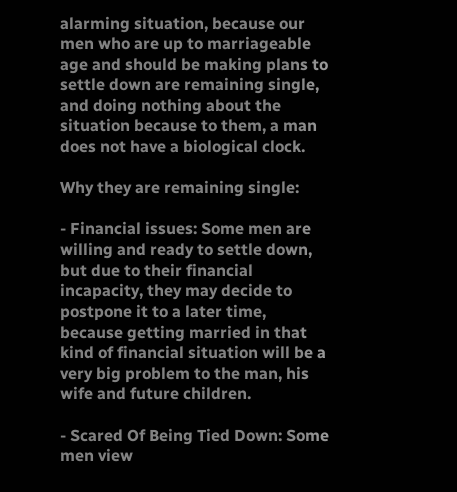alarming situation, because our men who are up to marriageable age and should be making plans to settle down are remaining single, and doing nothing about the situation because to them, a man does not have a biological clock.

Why they are remaining single:

- Financial issues: Some men are willing and ready to settle down, but due to their financial incapacity, they may decide to postpone it to a later time, because getting married in that kind of financial situation will be a very big problem to the man, his wife and future children.

- Scared Of Being Tied Down: Some men view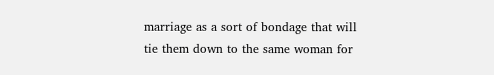marriage as a sort of bondage that will tie them down to the same woman for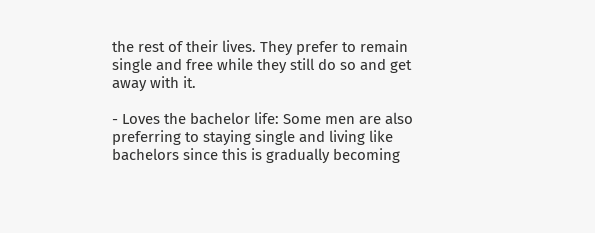the rest of their lives. They prefer to remain single and free while they still do so and get away with it.

- Loves the bachelor life: Some men are also preferring to staying single and living like bachelors since this is gradually becoming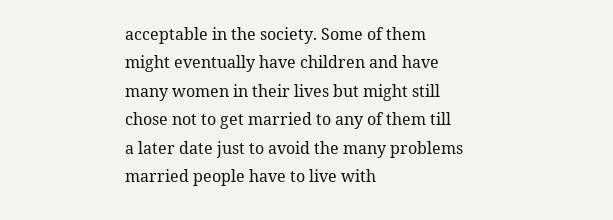acceptable in the society. Some of them might eventually have children and have many women in their lives but might still chose not to get married to any of them till a later date just to avoid the many problems married people have to live with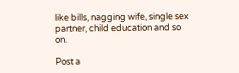like bills, nagging wife, single sex partner, child education and so on.

Post a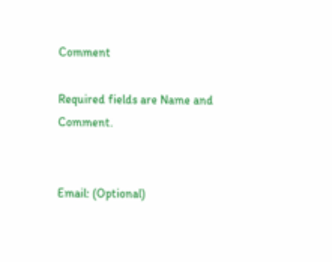Comment

Required fields are Name and Comment.


Email: (Optional)